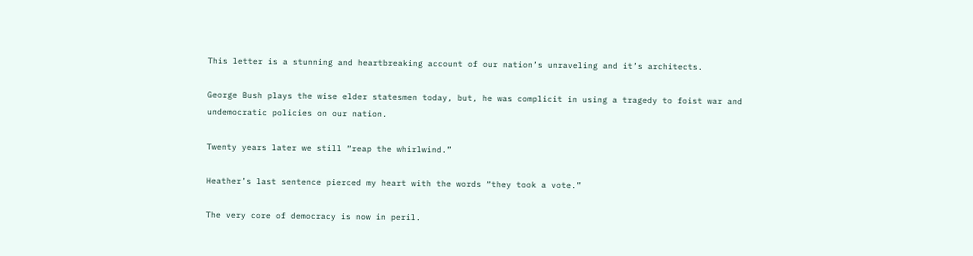This letter is a stunning and heartbreaking account of our nation’s unraveling and it’s architects.

George Bush plays the wise elder statesmen today, but, he was complicit in using a tragedy to foist war and undemocratic policies on our nation.

Twenty years later we still “reap the whirlwind.”

Heather’s last sentence pierced my heart with the words “they took a vote.”

The very core of democracy is now in peril.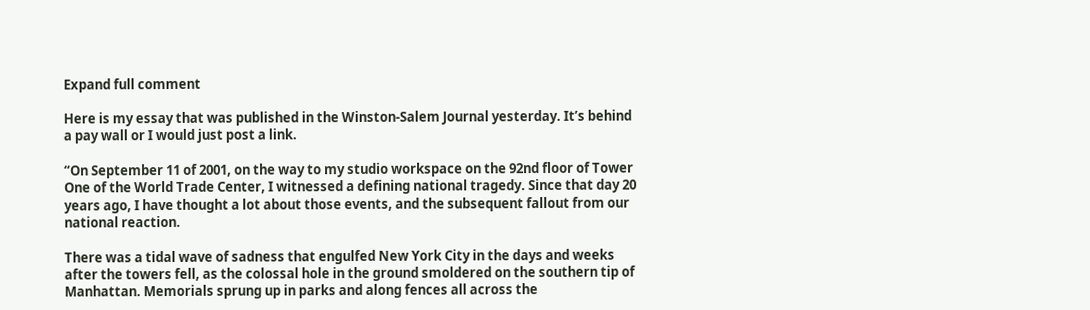Expand full comment

Here is my essay that was published in the Winston-Salem Journal yesterday. It’s behind a pay wall or I would just post a link.

“On September 11 of 2001, on the way to my studio workspace on the 92nd floor of Tower One of the World Trade Center, I witnessed a defining national tragedy. Since that day 20 years ago, I have thought a lot about those events, and the subsequent fallout from our national reaction.

There was a tidal wave of sadness that engulfed New York City in the days and weeks after the towers fell, as the colossal hole in the ground smoldered on the southern tip of Manhattan. Memorials sprung up in parks and along fences all across the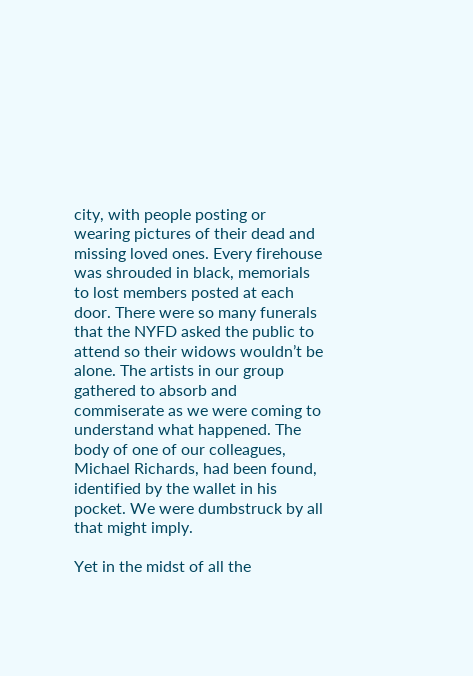city, with people posting or wearing pictures of their dead and missing loved ones. Every firehouse was shrouded in black, memorials to lost members posted at each door. There were so many funerals that the NYFD asked the public to attend so their widows wouldn’t be alone. The artists in our group gathered to absorb and commiserate as we were coming to understand what happened. The body of one of our colleagues, Michael Richards, had been found, identified by the wallet in his pocket. We were dumbstruck by all that might imply.

Yet in the midst of all the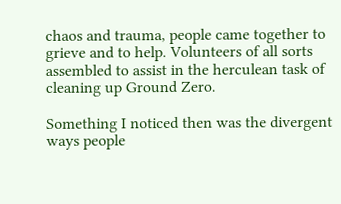chaos and trauma, people came together to grieve and to help. Volunteers of all sorts assembled to assist in the herculean task of cleaning up Ground Zero.

Something I noticed then was the divergent ways people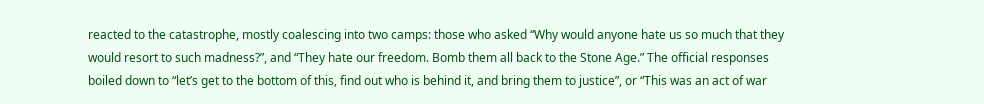reacted to the catastrophe, mostly coalescing into two camps: those who asked “Why would anyone hate us so much that they would resort to such madness?”, and “They hate our freedom. Bomb them all back to the Stone Age.” The official responses boiled down to “let’s get to the bottom of this, find out who is behind it, and bring them to justice”, or “This was an act of war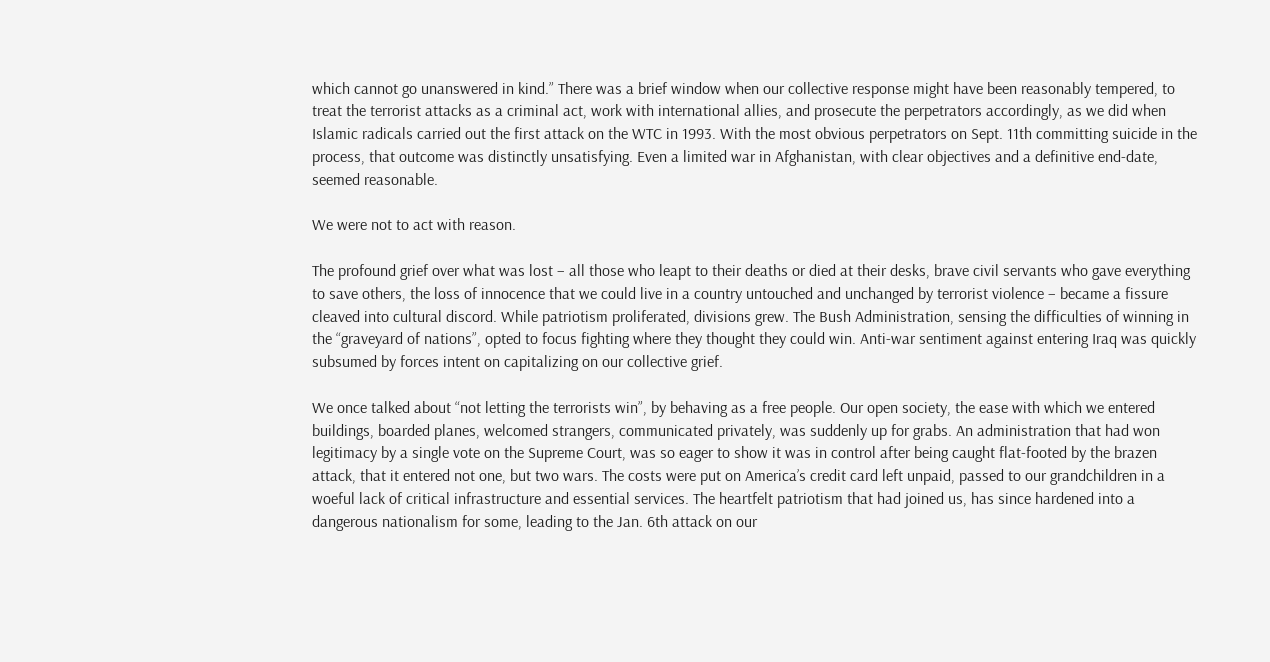which cannot go unanswered in kind.” There was a brief window when our collective response might have been reasonably tempered, to treat the terrorist attacks as a criminal act, work with international allies, and prosecute the perpetrators accordingly, as we did when Islamic radicals carried out the first attack on the WTC in 1993. With the most obvious perpetrators on Sept. 11th committing suicide in the process, that outcome was distinctly unsatisfying. Even a limited war in Afghanistan, with clear objectives and a definitive end-date, seemed reasonable.

We were not to act with reason.

The profound grief over what was lost – all those who leapt to their deaths or died at their desks, brave civil servants who gave everything to save others, the loss of innocence that we could live in a country untouched and unchanged by terrorist violence – became a fissure cleaved into cultural discord. While patriotism proliferated, divisions grew. The Bush Administration, sensing the difficulties of winning in the “graveyard of nations”, opted to focus fighting where they thought they could win. Anti-war sentiment against entering Iraq was quickly subsumed by forces intent on capitalizing on our collective grief.

We once talked about “not letting the terrorists win”, by behaving as a free people. Our open society, the ease with which we entered buildings, boarded planes, welcomed strangers, communicated privately, was suddenly up for grabs. An administration that had won legitimacy by a single vote on the Supreme Court, was so eager to show it was in control after being caught flat-footed by the brazen attack, that it entered not one, but two wars. The costs were put on America’s credit card left unpaid, passed to our grandchildren in a woeful lack of critical infrastructure and essential services. The heartfelt patriotism that had joined us, has since hardened into a dangerous nationalism for some, leading to the Jan. 6th attack on our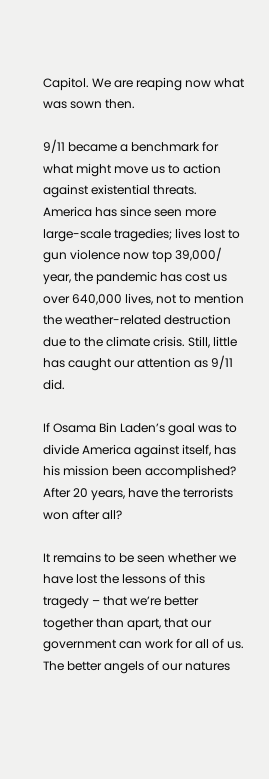Capitol. We are reaping now what was sown then.

9/11 became a benchmark for what might move us to action against existential threats. America has since seen more large-scale tragedies; lives lost to gun violence now top 39,000/ year, the pandemic has cost us over 640,000 lives, not to mention the weather-related destruction due to the climate crisis. Still, little has caught our attention as 9/11 did.

If Osama Bin Laden’s goal was to divide America against itself, has his mission been accomplished? After 20 years, have the terrorists won after all?

It remains to be seen whether we have lost the lessons of this tragedy – that we’re better together than apart, that our government can work for all of us. The better angels of our natures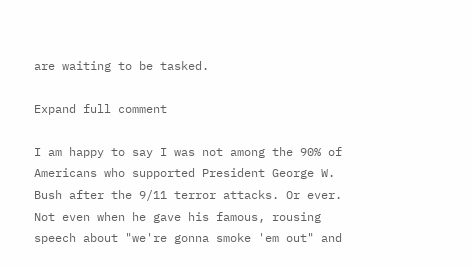are waiting to be tasked.

Expand full comment

I am happy to say I was not among the 90% of Americans who supported President George W. Bush after the 9/11 terror attacks. Or ever. Not even when he gave his famous, rousing speech about "we're gonna smoke 'em out" and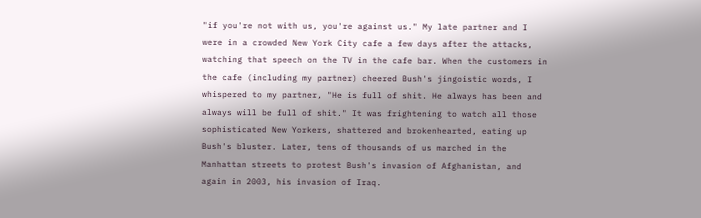"if you're not with us, you're against us." My late partner and I were in a crowded New York City cafe a few days after the attacks, watching that speech on the TV in the cafe bar. When the customers in the cafe (including my partner) cheered Bush's jingoistic words, I whispered to my partner, "He is full of shit. He always has been and always will be full of shit." It was frightening to watch all those sophisticated New Yorkers, shattered and brokenhearted, eating up Bush's bluster. Later, tens of thousands of us marched in the Manhattan streets to protest Bush's invasion of Afghanistan, and again in 2003, his invasion of Iraq.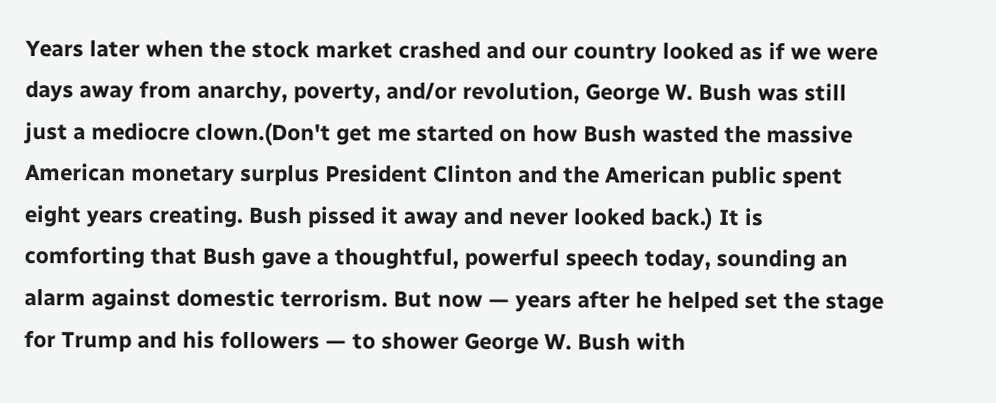Years later when the stock market crashed and our country looked as if we were days away from anarchy, poverty, and/or revolution, George W. Bush was still just a mediocre clown.(Don't get me started on how Bush wasted the massive American monetary surplus President Clinton and the American public spent eight years creating. Bush pissed it away and never looked back.) It is comforting that Bush gave a thoughtful, powerful speech today, sounding an alarm against domestic terrorism. But now — years after he helped set the stage for Trump and his followers — to shower George W. Bush with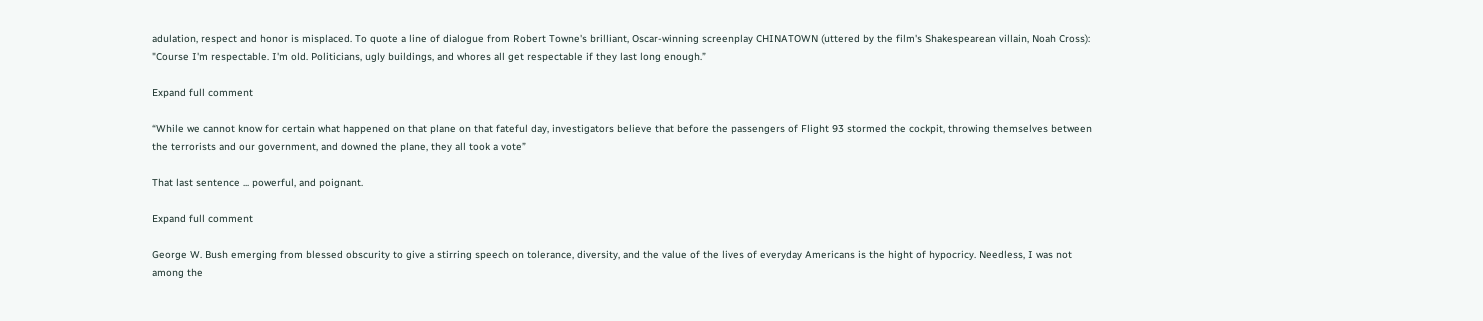adulation, respect and honor is misplaced. To quote a line of dialogue from Robert Towne's brilliant, Oscar-winning screenplay CHINATOWN (uttered by the film's Shakespearean villain, Noah Cross): "Course I'm respectable. I'm old. Politicians, ugly buildings, and whores all get respectable if they last long enough.”

Expand full comment

“While we cannot know for certain what happened on that plane on that fateful day, investigators believe that before the passengers of Flight 93 stormed the cockpit, throwing themselves between the terrorists and our government, and downed the plane, they all took a vote”

That last sentence ... powerful, and poignant.

Expand full comment

George W. Bush emerging from blessed obscurity to give a stirring speech on tolerance, diversity, and the value of the lives of everyday Americans is the hight of hypocricy. Needless, I was not among the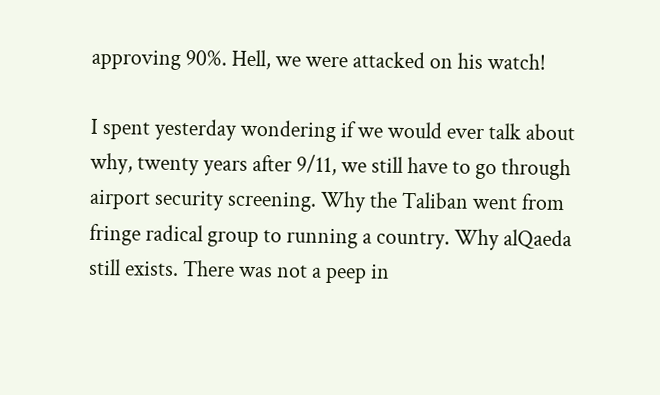approving 90%. Hell, we were attacked on his watch!

I spent yesterday wondering if we would ever talk about why, twenty years after 9/11, we still have to go through airport security screening. Why the Taliban went from fringe radical group to running a country. Why alQaeda still exists. There was not a peep in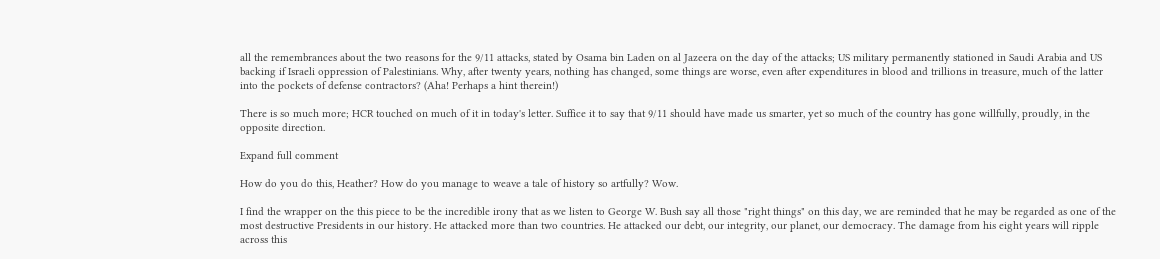all the remembrances about the two reasons for the 9/11 attacks, stated by Osama bin Laden on al Jazeera on the day of the attacks; US military permanently stationed in Saudi Arabia and US backing if Israeli oppression of Palestinians. Why, after twenty years, nothing has changed, some things are worse, even after expenditures in blood and trillions in treasure, much of the latter into the pockets of defense contractors? (Aha! Perhaps a hint therein!)

There is so much more; HCR touched on much of it in today's letter. Suffice it to say that 9/11 should have made us smarter, yet so much of the country has gone willfully, proudly, in the opposite direction.

Expand full comment

How do you do this, Heather? How do you manage to weave a tale of history so artfully? Wow.

I find the wrapper on the this piece to be the incredible irony that as we listen to George W. Bush say all those "right things" on this day, we are reminded that he may be regarded as one of the most destructive Presidents in our history. He attacked more than two countries. He attacked our debt, our integrity, our planet, our democracy. The damage from his eight years will ripple across this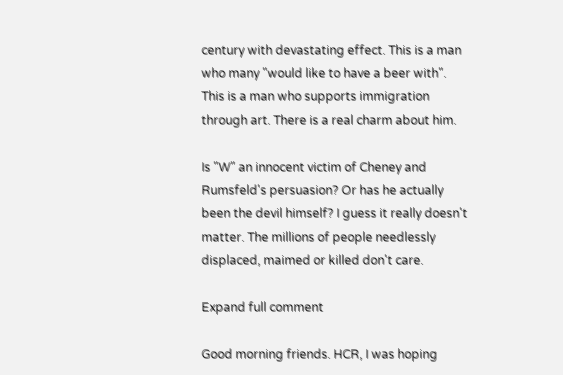century with devastating effect. This is a man who many "would like to have a beer with". This is a man who supports immigration through art. There is a real charm about him.

Is "W" an innocent victim of Cheney and Rumsfeld's persuasion? Or has he actually been the devil himself? I guess it really doesn't matter. The millions of people needlessly displaced, maimed or killed don't care.

Expand full comment

Good morning friends. HCR, I was hoping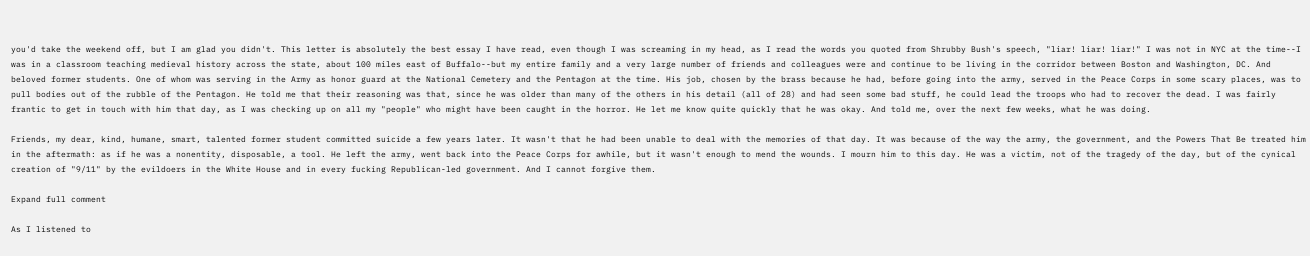you'd take the weekend off, but I am glad you didn't. This letter is absolutely the best essay I have read, even though I was screaming in my head, as I read the words you quoted from Shrubby Bush's speech, "liar! liar! liar!" I was not in NYC at the time--I was in a classroom teaching medieval history across the state, about 100 miles east of Buffalo--but my entire family and a very large number of friends and colleagues were and continue to be living in the corridor between Boston and Washington, DC. And beloved former students. One of whom was serving in the Army as honor guard at the National Cemetery and the Pentagon at the time. His job, chosen by the brass because he had, before going into the army, served in the Peace Corps in some scary places, was to pull bodies out of the rubble of the Pentagon. He told me that their reasoning was that, since he was older than many of the others in his detail (all of 28) and had seen some bad stuff, he could lead the troops who had to recover the dead. I was fairly frantic to get in touch with him that day, as I was checking up on all my "people" who might have been caught in the horror. He let me know quite quickly that he was okay. And told me, over the next few weeks, what he was doing.

Friends, my dear, kind, humane, smart, talented former student committed suicide a few years later. It wasn't that he had been unable to deal with the memories of that day. It was because of the way the army, the government, and the Powers That Be treated him in the aftermath: as if he was a nonentity, disposable, a tool. He left the army, went back into the Peace Corps for awhile, but it wasn't enough to mend the wounds. I mourn him to this day. He was a victim, not of the tragedy of the day, but of the cynical creation of "9/11" by the evildoers in the White House and in every fucking Republican-led government. And I cannot forgive them.

Expand full comment

As I listened to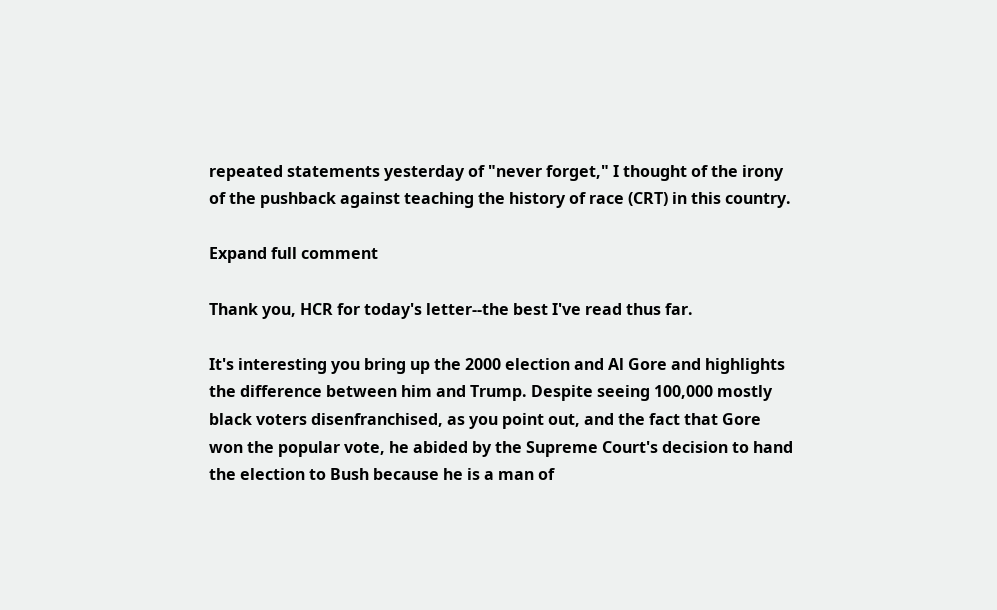repeated statements yesterday of "never forget," I thought of the irony of the pushback against teaching the history of race (CRT) in this country.

Expand full comment

Thank you, HCR for today's letter--the best I've read thus far.

It's interesting you bring up the 2000 election and Al Gore and highlights the difference between him and Trump. Despite seeing 100,000 mostly black voters disenfranchised, as you point out, and the fact that Gore won the popular vote, he abided by the Supreme Court's decision to hand the election to Bush because he is a man of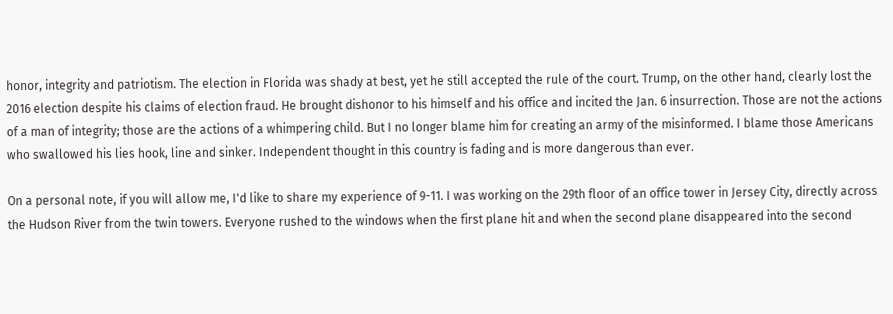honor, integrity and patriotism. The election in Florida was shady at best, yet he still accepted the rule of the court. Trump, on the other hand, clearly lost the 2016 election despite his claims of election fraud. He brought dishonor to his himself and his office and incited the Jan. 6 insurrection. Those are not the actions of a man of integrity; those are the actions of a whimpering child. But I no longer blame him for creating an army of the misinformed. I blame those Americans who swallowed his lies hook, line and sinker. Independent thought in this country is fading and is more dangerous than ever.

On a personal note, if you will allow me, I'd like to share my experience of 9-11. I was working on the 29th floor of an office tower in Jersey City, directly across the Hudson River from the twin towers. Everyone rushed to the windows when the first plane hit and when the second plane disappeared into the second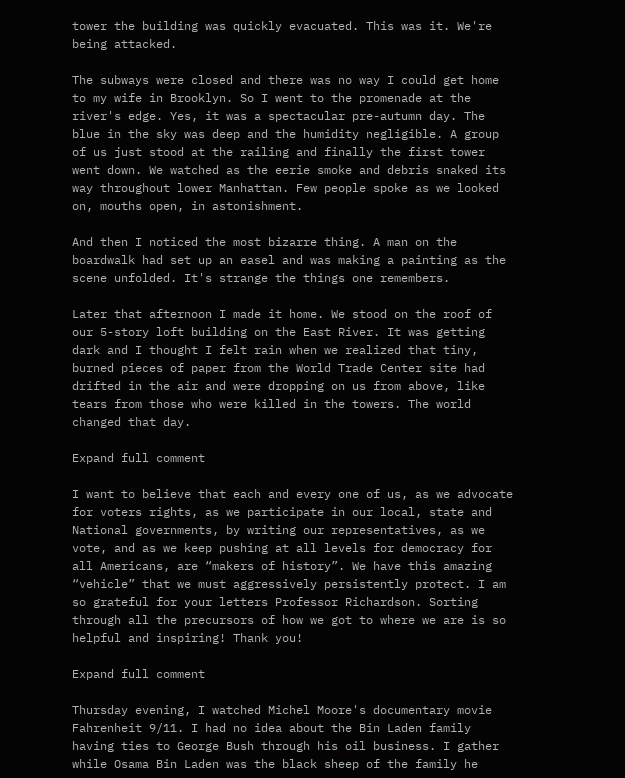tower the building was quickly evacuated. This was it. We're being attacked.

The subways were closed and there was no way I could get home to my wife in Brooklyn. So I went to the promenade at the river's edge. Yes, it was a spectacular pre-autumn day. The blue in the sky was deep and the humidity negligible. A group of us just stood at the railing and finally the first tower went down. We watched as the eerie smoke and debris snaked its way throughout lower Manhattan. Few people spoke as we looked on, mouths open, in astonishment.

And then I noticed the most bizarre thing. A man on the boardwalk had set up an easel and was making a painting as the scene unfolded. It's strange the things one remembers.

Later that afternoon I made it home. We stood on the roof of our 5-story loft building on the East River. It was getting dark and I thought I felt rain when we realized that tiny, burned pieces of paper from the World Trade Center site had drifted in the air and were dropping on us from above, like tears from those who were killed in the towers. The world changed that day.

Expand full comment

I want to believe that each and every one of us, as we advocate for voters rights, as we participate in our local, state and National governments, by writing our representatives, as we vote, and as we keep pushing at all levels for democracy for all Americans, are “makers of history”. We have this amazing “vehicle” that we must aggressively persistently protect. I am so grateful for your letters Professor Richardson. Sorting through all the precursors of how we got to where we are is so helpful and inspiring! Thank you!

Expand full comment

Thursday evening, I watched Michel Moore's documentary movie Fahrenheit 9/11. I had no idea about the Bin Laden family having ties to George Bush through his oil business. I gather while Osama Bin Laden was the black sheep of the family he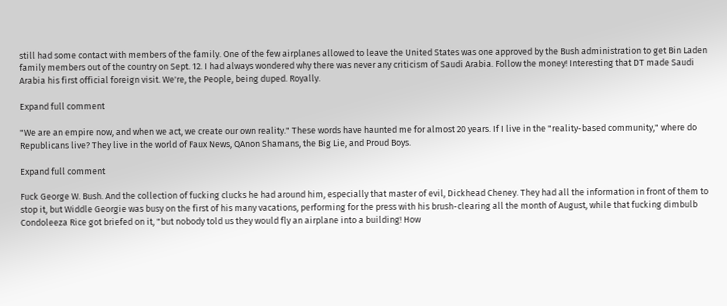still had some contact with members of the family. One of the few airplanes allowed to leave the United States was one approved by the Bush administration to get Bin Laden family members out of the country on Sept. 12. I had always wondered why there was never any criticism of Saudi Arabia. Follow the money! Interesting that DT made Saudi Arabia his first official foreign visit. We're, the People, being duped. Royally.

Expand full comment

"We are an empire now, and when we act, we create our own reality." These words have haunted me for almost 20 years. If I live in the "reality-based community," where do Republicans live? They live in the world of Faux News, QAnon Shamans, the Big Lie, and Proud Boys.

Expand full comment

Fuck George W. Bush. And the collection of fucking clucks he had around him, especially that master of evil, Dickhead Cheney. They had all the information in front of them to stop it, but Widdle Georgie was busy on the first of his many vacations, performing for the press with his brush-clearing all the month of August, while that fucking dimbulb Condoleeza Rice got briefed on it, "but nobody told us they would fly an airplane into a building! How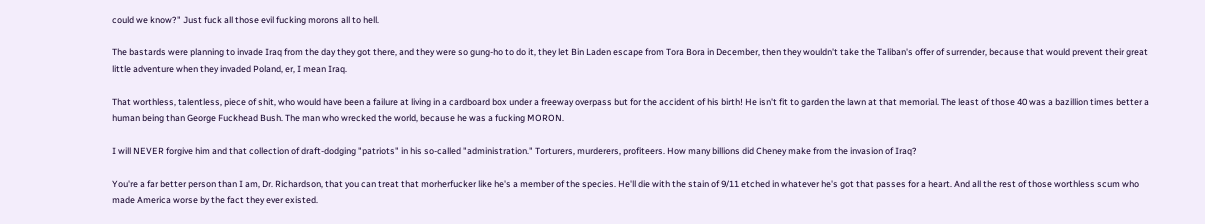could we know?" Just fuck all those evil fucking morons all to hell.

The bastards were planning to invade Iraq from the day they got there, and they were so gung-ho to do it, they let Bin Laden escape from Tora Bora in December, then they wouldn't take the Taliban's offer of surrender, because that would prevent their great little adventure when they invaded Poland, er, I mean Iraq.

That worthless, talentless, piece of shit, who would have been a failure at living in a cardboard box under a freeway overpass but for the accident of his birth! He isn't fit to garden the lawn at that memorial. The least of those 40 was a bazillion times better a human being than George Fuckhead Bush. The man who wrecked the world, because he was a fucking MORON.

I will NEVER forgive him and that collection of draft-dodging "patriots" in his so-called "administration." Torturers, murderers, profiteers. How many billions did Cheney make from the invasion of Iraq?

You're a far better person than I am, Dr. Richardson, that you can treat that morherfucker like he's a member of the species. He'll die with the stain of 9/11 etched in whatever he's got that passes for a heart. And all the rest of those worthless scum who made America worse by the fact they ever existed.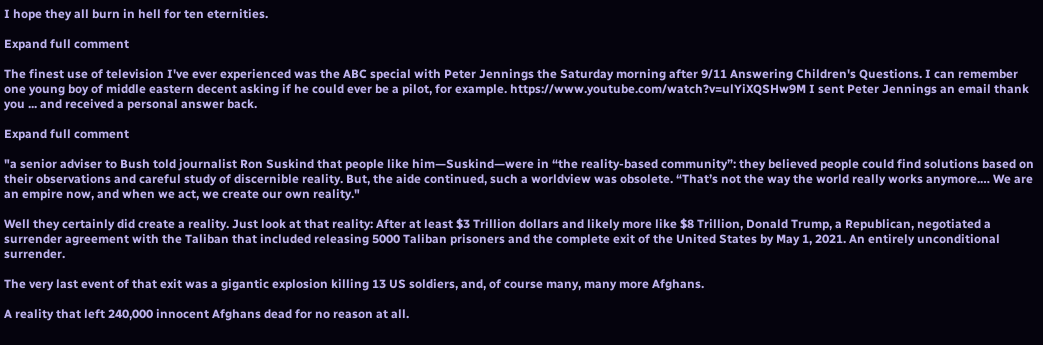I hope they all burn in hell for ten eternities.

Expand full comment

The finest use of television I've ever experienced was the ABC special with Peter Jennings the Saturday morning after 9/11 Answering Children's Questions. I can remember one young boy of middle eastern decent asking if he could ever be a pilot, for example. https://www.youtube.com/watch?v=ulYiXQSHw9M I sent Peter Jennings an email thank you ... and received a personal answer back.

Expand full comment

"a senior adviser to Bush told journalist Ron Suskind that people like him—Suskind—were in “the reality-based community”: they believed people could find solutions based on their observations and careful study of discernible reality. But, the aide continued, such a worldview was obsolete. “That’s not the way the world really works anymore.… We are an empire now, and when we act, we create our own reality."

Well they certainly did create a reality. Just look at that reality: After at least $3 Trillion dollars and likely more like $8 Trillion, Donald Trump, a Republican, negotiated a surrender agreement with the Taliban that included releasing 5000 Taliban prisoners and the complete exit of the United States by May 1, 2021. An entirely unconditional surrender.

The very last event of that exit was a gigantic explosion killing 13 US soldiers, and, of course many, many more Afghans.

A reality that left 240,000 innocent Afghans dead for no reason at all.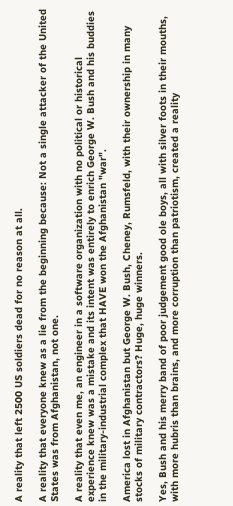A reality that left 2500 US soldiers dead for no reason at all.

A reality that everyone knew as a lie from the beginning because: Not a single attacker of the United States was from Afghanistan, not one.

A reality that even me, an engineer in a software organization with no political or historical experience knew was a mistake and its intent was entirely to enrich George W. Bush and his buddies in the military-industrial complex that HAVE won the Afghanistan "war".

America lost in Afghanistan but George W. Bush, Cheney, Rumsfeld, with their ownership in many stocks of military contractors? Huge, huge winners.

Yes, Bush and his merry band of poor judgement good ole boys, all with silver foots in their mouths, with more hubris than brains, and more corruption than patriotism, created a reality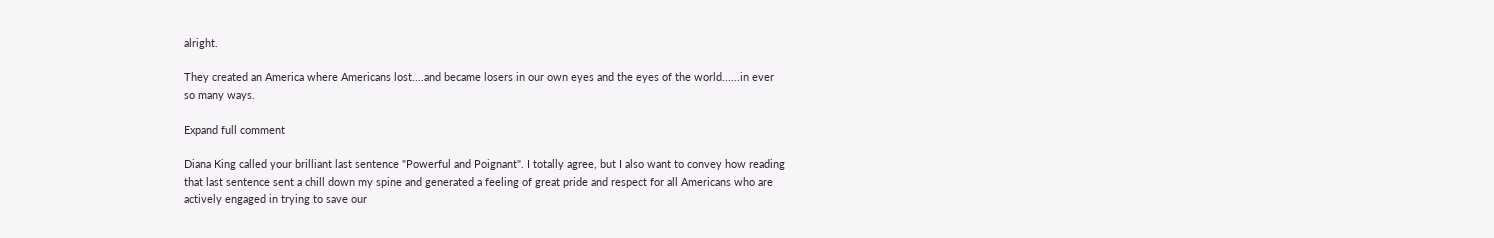alright.

They created an America where Americans lost....and became losers in our own eyes and the eyes of the world......in ever so many ways.

Expand full comment

Diana King called your brilliant last sentence "Powerful and Poignant". I totally agree, but I also want to convey how reading that last sentence sent a chill down my spine and generated a feeling of great pride and respect for all Americans who are actively engaged in trying to save our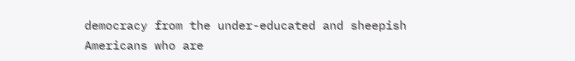democracy from the under-educated and sheepish Americans who are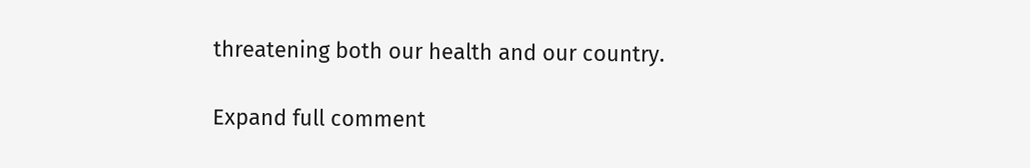threatening both our health and our country.

Expand full comment